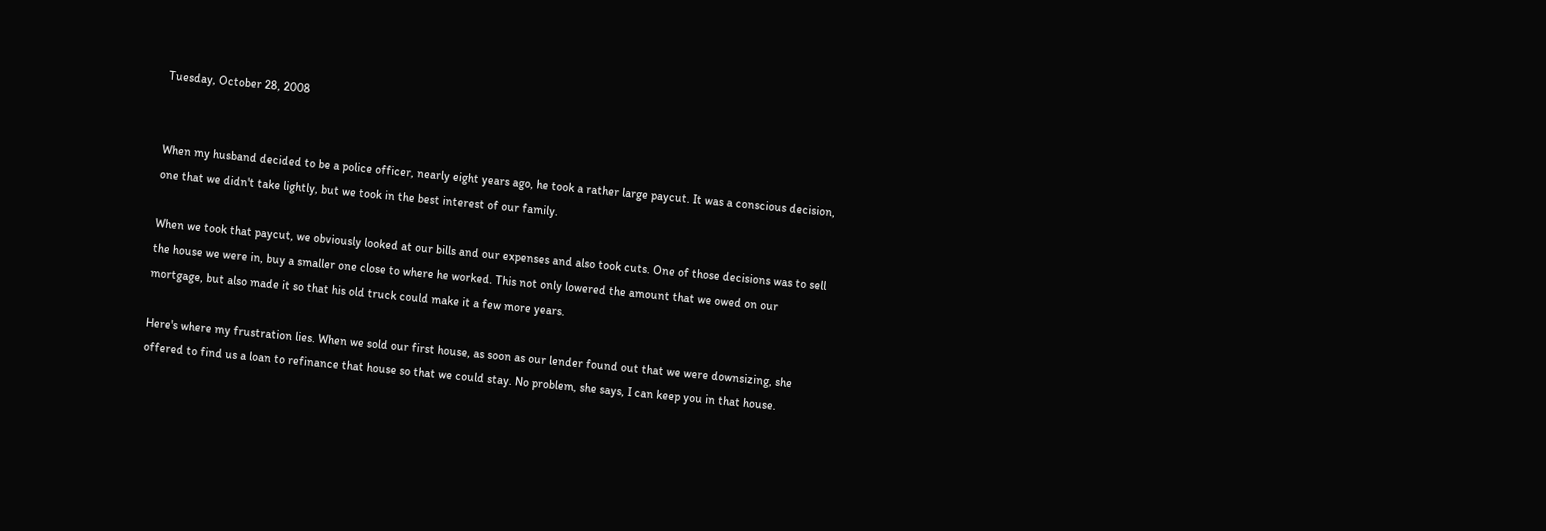Tuesday, October 28, 2008


When my husband decided to be a police officer, nearly eight years ago, he took a rather large paycut. It was a conscious decision, one that we didn't take lightly, but we took in the best interest of our family.

When we took that paycut, we obviously looked at our bills and our expenses and also took cuts. One of those decisions was to sell the house we were in, buy a smaller one close to where he worked. This not only lowered the amount that we owed on our mortgage, but also made it so that his old truck could make it a few more years.

Here's where my frustration lies. When we sold our first house, as soon as our lender found out that we were downsizing, she offered to find us a loan to refinance that house so that we could stay. No problem, she says, I can keep you in that house.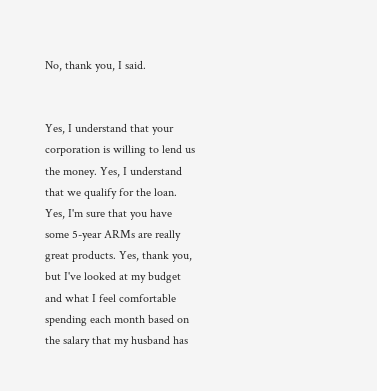No, thank you, I said.


Yes, I understand that your corporation is willing to lend us the money. Yes, I understand that we qualify for the loan. Yes, I'm sure that you have some 5-year ARMs are really great products. Yes, thank you, but I've looked at my budget and what I feel comfortable spending each month based on the salary that my husband has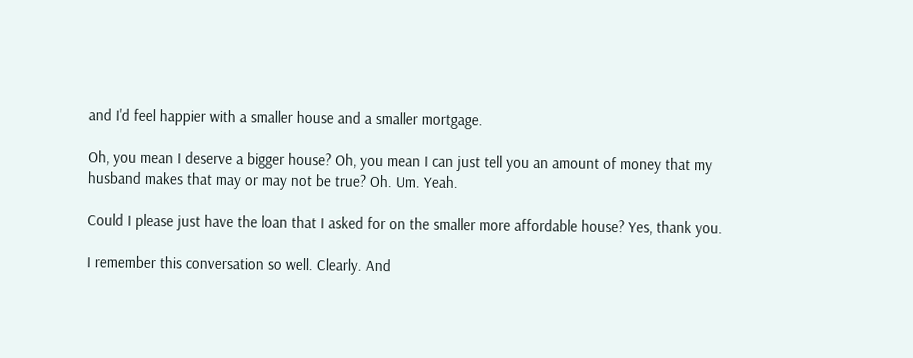and I'd feel happier with a smaller house and a smaller mortgage.

Oh, you mean I deserve a bigger house? Oh, you mean I can just tell you an amount of money that my husband makes that may or may not be true? Oh. Um. Yeah.

Could I please just have the loan that I asked for on the smaller more affordable house? Yes, thank you.

I remember this conversation so well. Clearly. And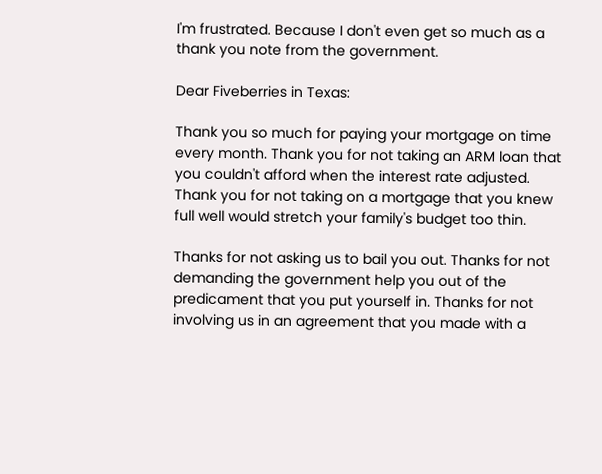I'm frustrated. Because I don't even get so much as a thank you note from the government.

Dear Fiveberries in Texas:

Thank you so much for paying your mortgage on time every month. Thank you for not taking an ARM loan that you couldn't afford when the interest rate adjusted. Thank you for not taking on a mortgage that you knew full well would stretch your family's budget too thin.

Thanks for not asking us to bail you out. Thanks for not demanding the government help you out of the predicament that you put yourself in. Thanks for not involving us in an agreement that you made with a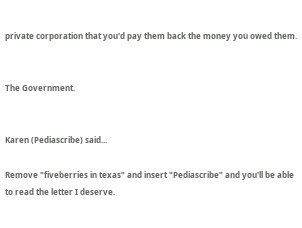private corporation that you'd pay them back the money you owed them.


The Government.


Karen (Pediascribe) said...

Remove "fiveberries in texas" and insert "Pediascribe" and you'll be able to read the letter I deserve.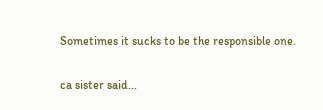Sometimes it sucks to be the responsible one.

ca sister said...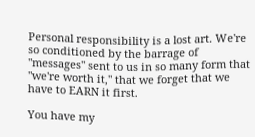Personal responsibility is a lost art. We're so conditioned by the barrage of "messages" sent to us in so many form that "we're worth it," that we forget that we have to EARN it first.

You have my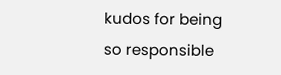kudos for being so responsible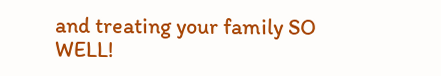and treating your family SO WELL!